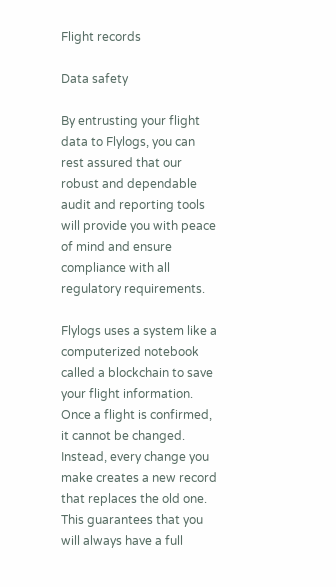Flight records

Data safety

By entrusting your flight data to Flylogs, you can rest assured that our robust and dependable audit and reporting tools will provide you with peace of mind and ensure compliance with all regulatory requirements.

Flylogs uses a system like a computerized notebook called a blockchain to save your flight information. Once a flight is confirmed, it cannot be changed. Instead, every change you make creates a new record that replaces the old one. This guarantees that you will always have a full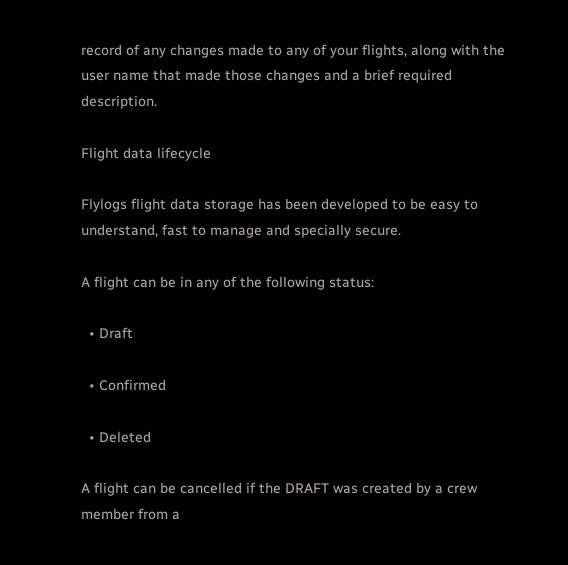record of any changes made to any of your flights, along with the user name that made those changes and a brief required description.

Flight data lifecycle

Flylogs flight data storage has been developed to be easy to understand, fast to manage and specially secure.

A flight can be in any of the following status:

  • Draft

  • Confirmed

  • Deleted

A flight can be cancelled if the DRAFT was created by a crew member from a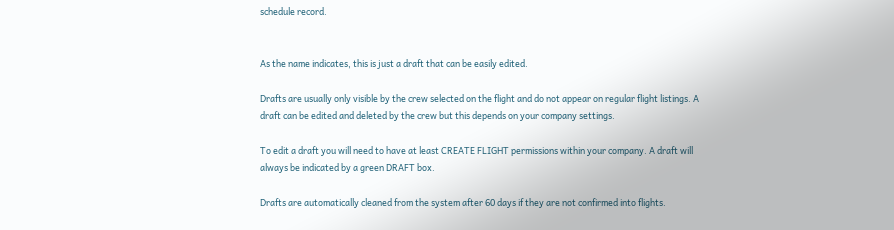schedule record.


As the name indicates, this is just a draft that can be easily edited.

Drafts are usually only visible by the crew selected on the flight and do not appear on regular flight listings. A draft can be edited and deleted by the crew but this depends on your company settings.

To edit a draft you will need to have at least CREATE FLIGHT permissions within your company. A draft will always be indicated by a green DRAFT box.

Drafts are automatically cleaned from the system after 60 days if they are not confirmed into flights.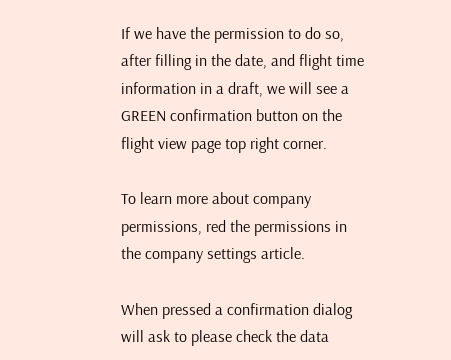If we have the permission to do so, after filling in the date, and flight time information in a draft, we will see a GREEN confirmation button on the flight view page top right corner.

To learn more about company permissions, red the permissions in the company settings article.

When pressed a confirmation dialog will ask to please check the data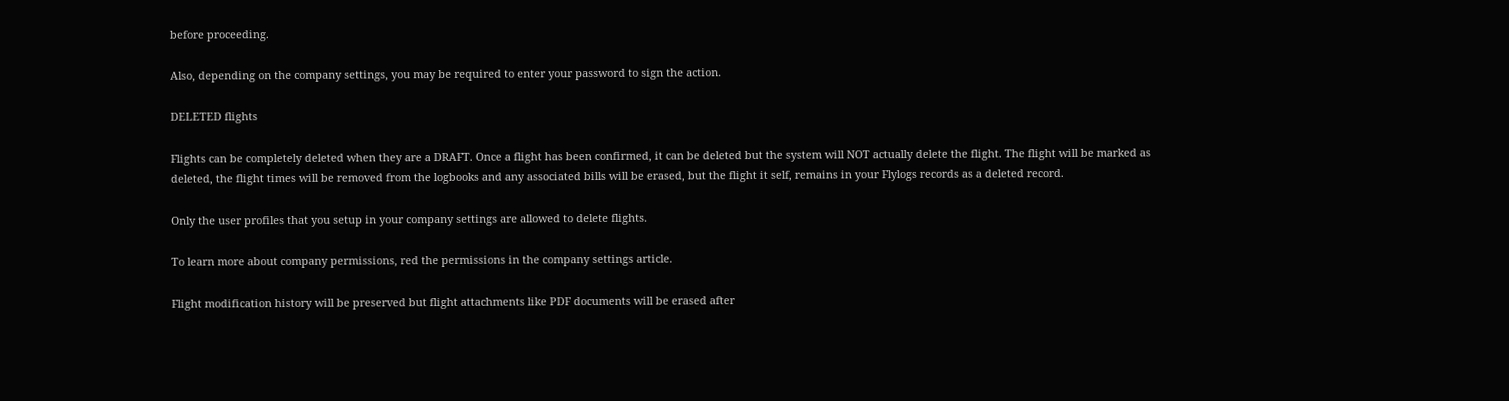before proceeding.

Also, depending on the company settings, you may be required to enter your password to sign the action.

DELETED flights

Flights can be completely deleted when they are a DRAFT. Once a flight has been confirmed, it can be deleted but the system will NOT actually delete the flight. The flight will be marked as deleted, the flight times will be removed from the logbooks and any associated bills will be erased, but the flight it self, remains in your Flylogs records as a deleted record.

Only the user profiles that you setup in your company settings are allowed to delete flights.

To learn more about company permissions, red the permissions in the company settings article.

Flight modification history will be preserved but flight attachments like PDF documents will be erased after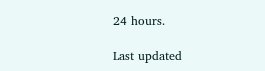24 hours.

Last updated